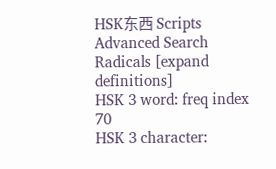HSK东西 Scripts Advanced Search Radicals [expand definitions]
HSK 3 word: freq index 70
HSK 3 character: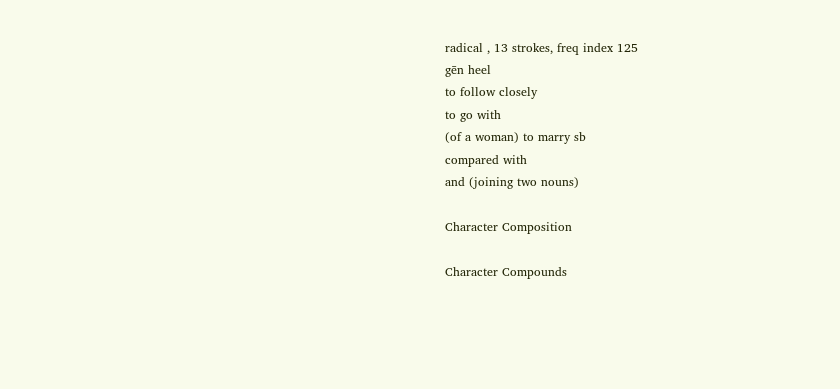radical , 13 strokes, freq index 125
gēn heel
to follow closely
to go with
(of a woman) to marry sb
compared with
and (joining two nouns)

Character Composition

Character Compounds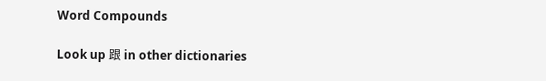Word Compounds

Look up 跟 in other dictionaries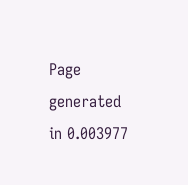Page generated in 0.003977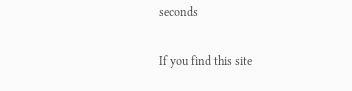seconds

If you find this site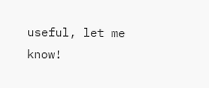useful, let me know!